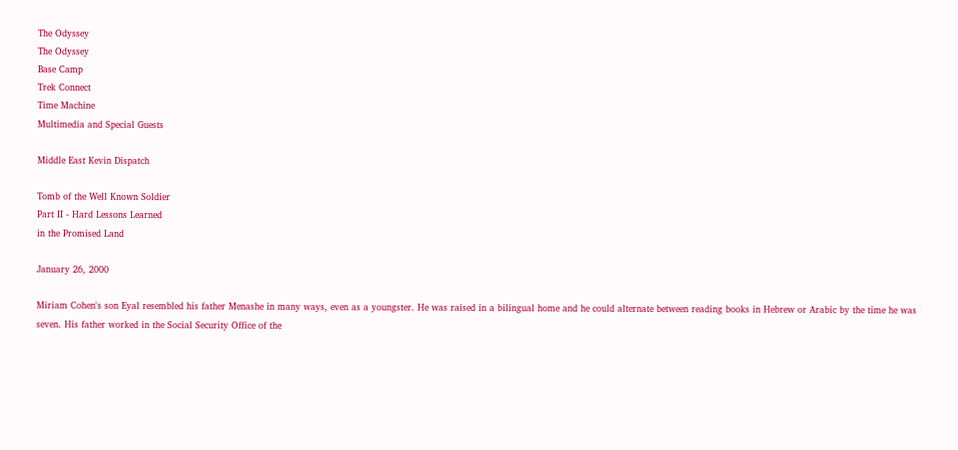The Odyssey
The Odyssey
Base Camp
Trek Connect
Time Machine
Multimedia and Special Guests

Middle East Kevin Dispatch

Tomb of the Well Known Soldier
Part II - Hard Lessons Learned
in the Promised Land

January 26, 2000

Miriam Cohen's son Eyal resembled his father Menashe in many ways, even as a youngster. He was raised in a bilingual home and he could alternate between reading books in Hebrew or Arabic by the time he was seven. His father worked in the Social Security Office of the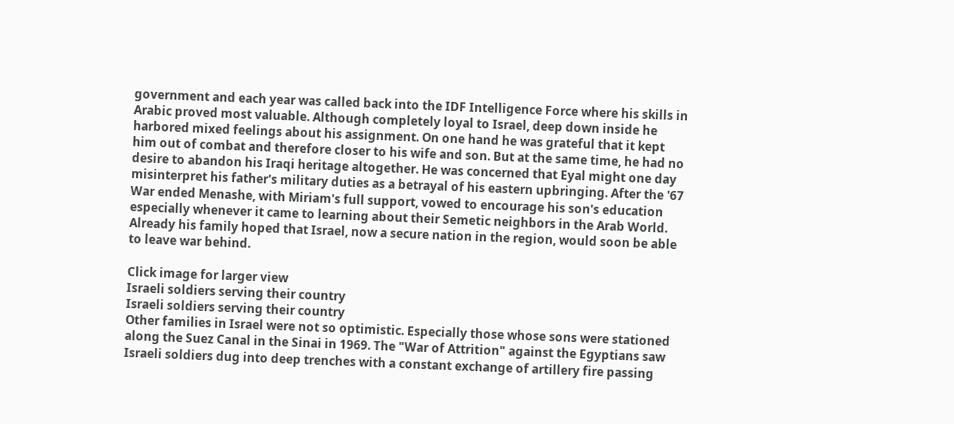government and each year was called back into the IDF Intelligence Force where his skills in Arabic proved most valuable. Although completely loyal to Israel, deep down inside he harbored mixed feelings about his assignment. On one hand he was grateful that it kept him out of combat and therefore closer to his wife and son. But at the same time, he had no desire to abandon his Iraqi heritage altogether. He was concerned that Eyal might one day misinterpret his father's military duties as a betrayal of his eastern upbringing. After the '67 War ended Menashe, with Miriam's full support, vowed to encourage his son's education especially whenever it came to learning about their Semetic neighbors in the Arab World. Already his family hoped that Israel, now a secure nation in the region, would soon be able to leave war behind.

Click image for larger view
Israeli soldiers serving their country
Israeli soldiers serving their country
Other families in Israel were not so optimistic. Especially those whose sons were stationed along the Suez Canal in the Sinai in 1969. The "War of Attrition" against the Egyptians saw Israeli soldiers dug into deep trenches with a constant exchange of artillery fire passing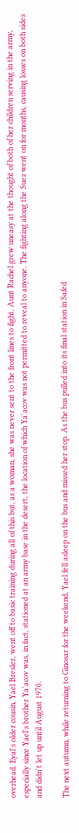overhead. Eyal's older cousin, Yael Bresler, went off to basic training during all of this but, as a woman, she was never sent to the front lines to fight. Aunt Rachel grew uneasy at the thought of both of her children serving in the army, especially since Yael's brother Ya'acov was, in fact, stationed at an army base in the desert, the location of which Ya'acov was not permitted to reveal to anyone. The fighting along the Suez went on for months, causing losses on both sides and didn't let up until August 1970.

The next autumn, while returning to Ginosar for the weekend, Yael fell asleep on the bus and missed her stop. As the bus pulled into its final station in Safed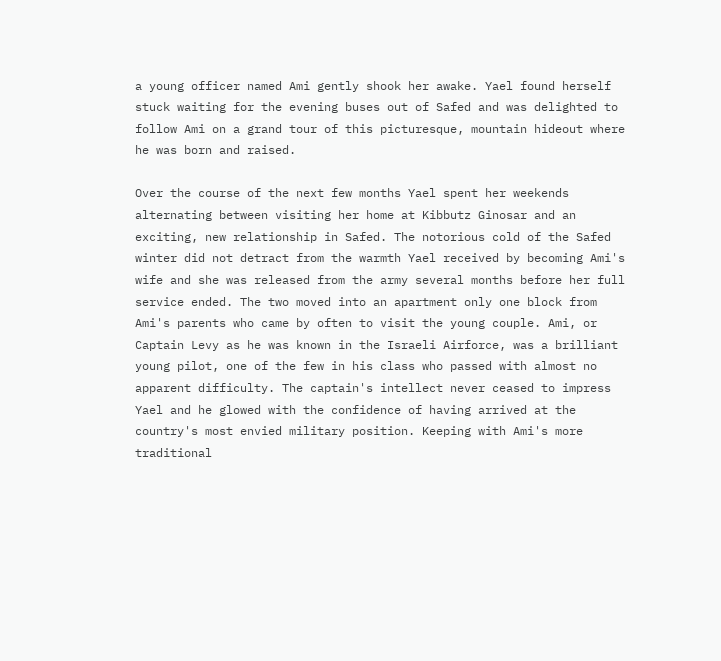a young officer named Ami gently shook her awake. Yael found herself stuck waiting for the evening buses out of Safed and was delighted to follow Ami on a grand tour of this picturesque, mountain hideout where he was born and raised.

Over the course of the next few months Yael spent her weekends alternating between visiting her home at Kibbutz Ginosar and an exciting, new relationship in Safed. The notorious cold of the Safed winter did not detract from the warmth Yael received by becoming Ami's wife and she was released from the army several months before her full service ended. The two moved into an apartment only one block from Ami's parents who came by often to visit the young couple. Ami, or Captain Levy as he was known in the Israeli Airforce, was a brilliant young pilot, one of the few in his class who passed with almost no apparent difficulty. The captain's intellect never ceased to impress Yael and he glowed with the confidence of having arrived at the country's most envied military position. Keeping with Ami's more traditional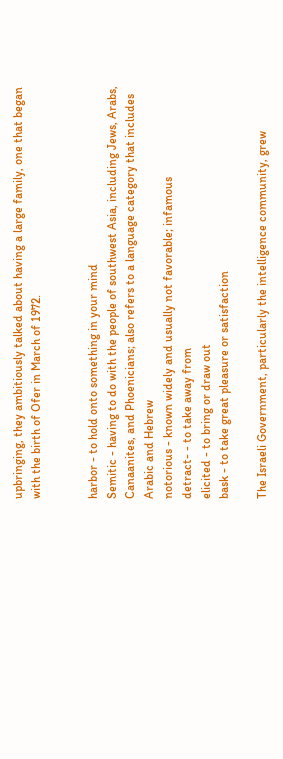upbringing, they ambitiously talked about having a large family, one that began with the birth of Ofer in March of 1972.


harbor - to hold onto something in your mind
Semitic - having to do with the people of southwest Asia, including Jews, Arabs, Canaanites, and Phoenicians; also refers to a language category that includes Arabic and Hebrew
notorious - known widely and usually not favorable; infamous
detract- - to take away from
elicited - to bring or draw out
bask - to take great pleasure or satisfaction

The Israeli Government, particularly the intelligence community, grew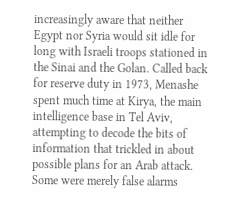increasingly aware that neither Egypt nor Syria would sit idle for long with Israeli troops stationed in the Sinai and the Golan. Called back for reserve duty in 1973, Menashe spent much time at Kirya, the main intelligence base in Tel Aviv, attempting to decode the bits of information that trickled in about possible plans for an Arab attack. Some were merely false alarms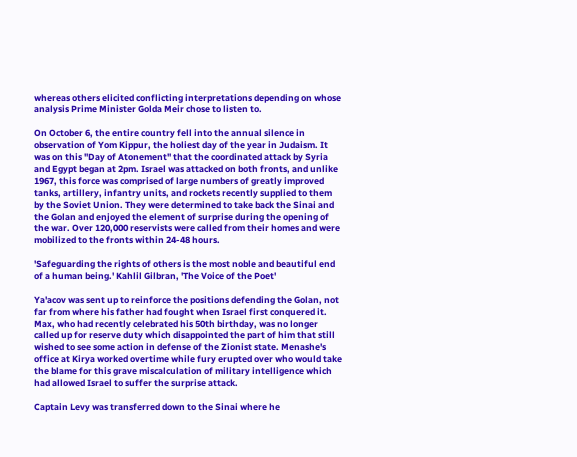whereas others elicited conflicting interpretations depending on whose analysis Prime Minister Golda Meir chose to listen to.

On October 6, the entire country fell into the annual silence in observation of Yom Kippur, the holiest day of the year in Judaism. It was on this "Day of Atonement" that the coordinated attack by Syria and Egypt began at 2pm. Israel was attacked on both fronts, and unlike 1967, this force was comprised of large numbers of greatly improved tanks, artillery, infantry units, and rockets recently supplied to them by the Soviet Union. They were determined to take back the Sinai and the Golan and enjoyed the element of surprise during the opening of the war. Over 120,000 reservists were called from their homes and were mobilized to the fronts within 24-48 hours.

'Safeguarding the rights of others is the most noble and beautiful end of a human being.' Kahlil Gilbran, 'The Voice of the Poet'

Ya'acov was sent up to reinforce the positions defending the Golan, not far from where his father had fought when Israel first conquered it. Max, who had recently celebrated his 50th birthday, was no longer called up for reserve duty which disappointed the part of him that still wished to see some action in defense of the Zionist state. Menashe's office at Kirya worked overtime while fury erupted over who would take the blame for this grave miscalculation of military intelligence which had allowed Israel to suffer the surprise attack.

Captain Levy was transferred down to the Sinai where he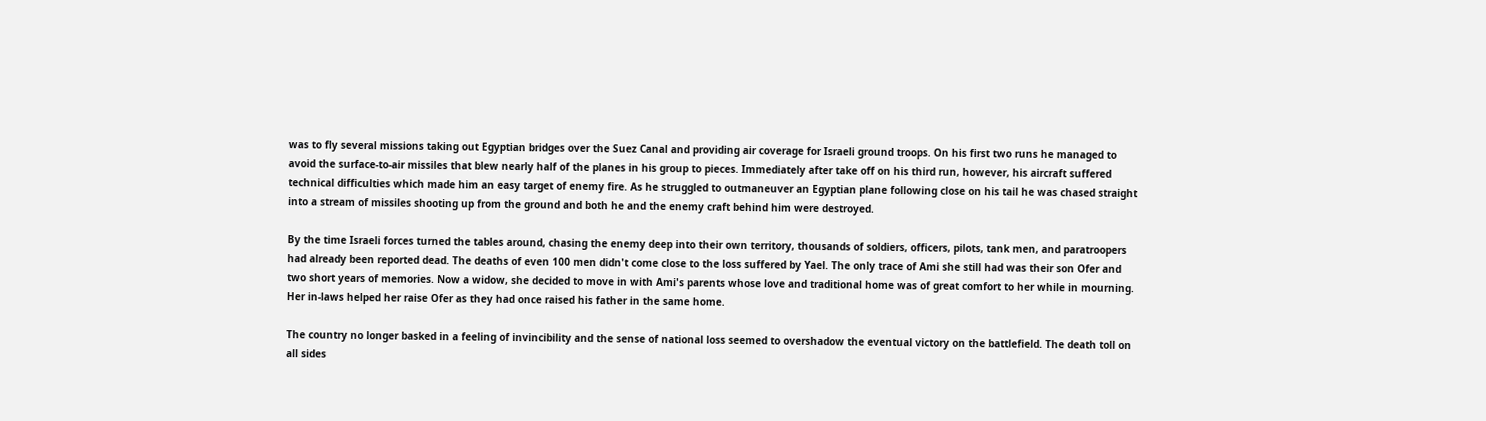was to fly several missions taking out Egyptian bridges over the Suez Canal and providing air coverage for Israeli ground troops. On his first two runs he managed to avoid the surface-to-air missiles that blew nearly half of the planes in his group to pieces. Immediately after take off on his third run, however, his aircraft suffered technical difficulties which made him an easy target of enemy fire. As he struggled to outmaneuver an Egyptian plane following close on his tail he was chased straight into a stream of missiles shooting up from the ground and both he and the enemy craft behind him were destroyed.

By the time Israeli forces turned the tables around, chasing the enemy deep into their own territory, thousands of soldiers, officers, pilots, tank men, and paratroopers had already been reported dead. The deaths of even 100 men didn't come close to the loss suffered by Yael. The only trace of Ami she still had was their son Ofer and two short years of memories. Now a widow, she decided to move in with Ami's parents whose love and traditional home was of great comfort to her while in mourning. Her in-laws helped her raise Ofer as they had once raised his father in the same home.

The country no longer basked in a feeling of invincibility and the sense of national loss seemed to overshadow the eventual victory on the battlefield. The death toll on all sides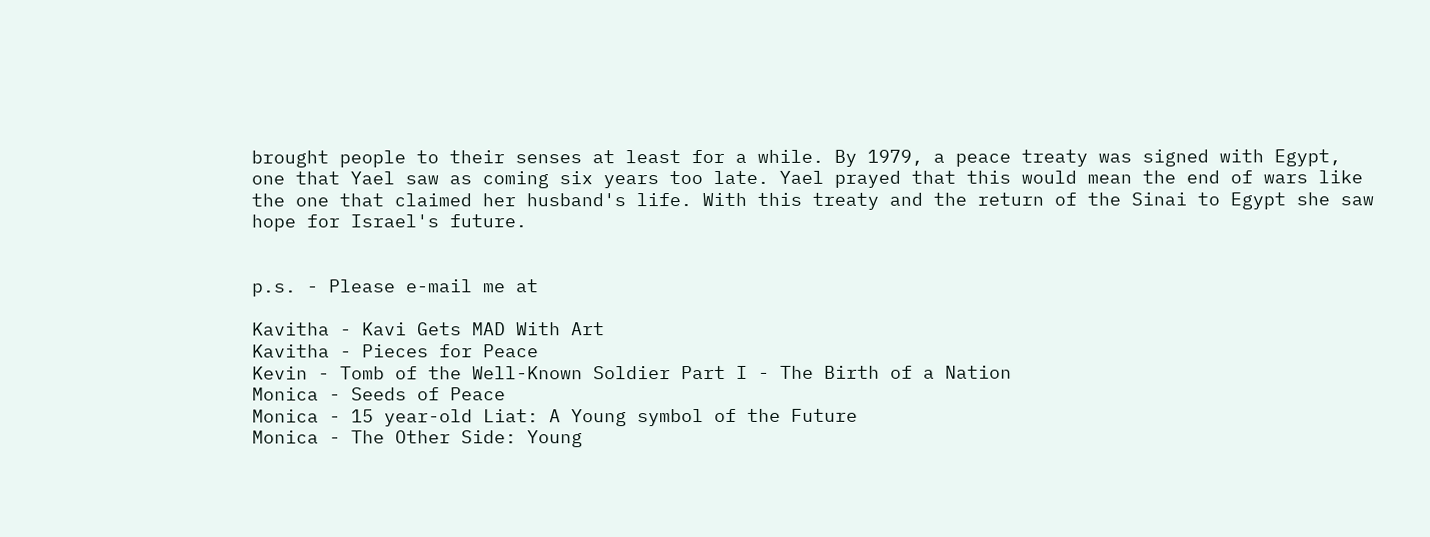brought people to their senses at least for a while. By 1979, a peace treaty was signed with Egypt, one that Yael saw as coming six years too late. Yael prayed that this would mean the end of wars like the one that claimed her husband's life. With this treaty and the return of the Sinai to Egypt she saw hope for Israel's future.


p.s. - Please e-mail me at

Kavitha - Kavi Gets MAD With Art
Kavitha - Pieces for Peace
Kevin - Tomb of the Well-Known Soldier Part I - The Birth of a Nation
Monica - Seeds of Peace
Monica - 15 year-old Liat: A Young symbol of the Future
Monica - The Other Side: Young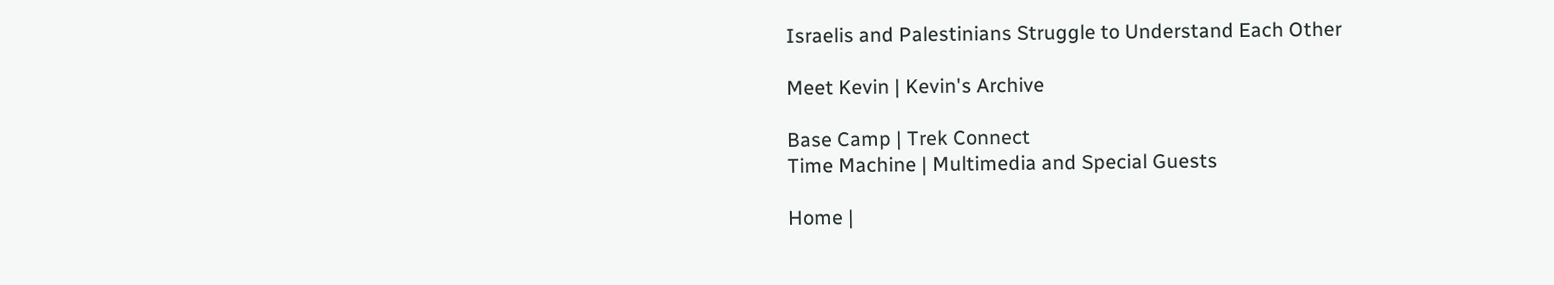Israelis and Palestinians Struggle to Understand Each Other

Meet Kevin | Kevin's Archive

Base Camp | Trek Connect
Time Machine | Multimedia and Special Guests

Home |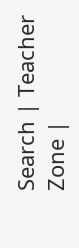Search | Teacher Zone |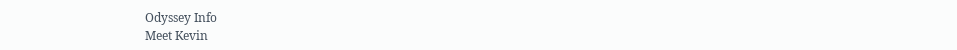Odyssey Info
Meet Kevin